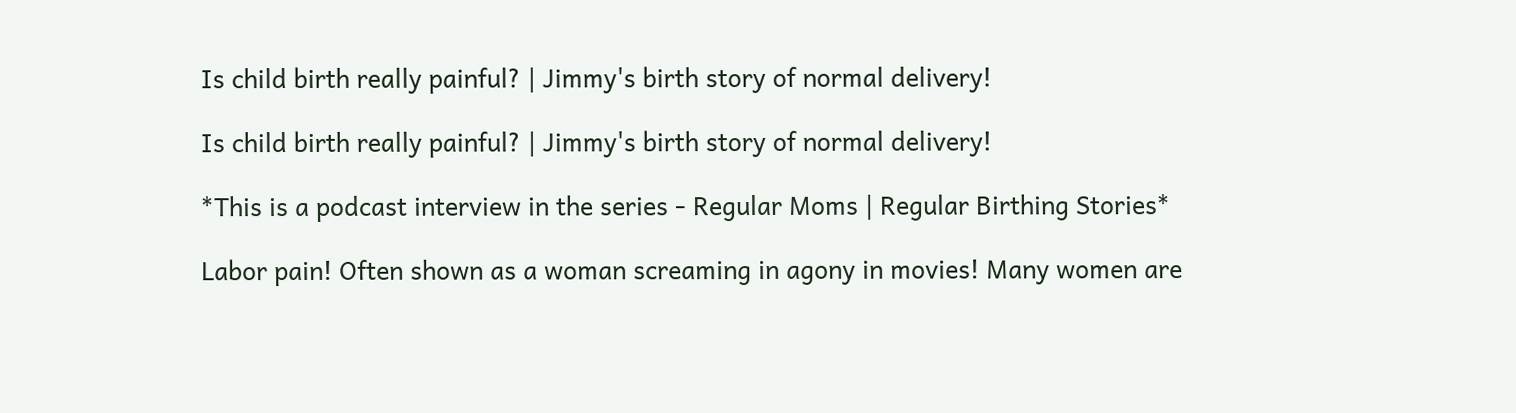Is child birth really painful? | Jimmy's birth story of normal delivery!

Is child birth really painful? | Jimmy's birth story of normal delivery!

*This is a podcast interview in the series - Regular Moms | Regular Birthing Stories*

Labor pain! Often shown as a woman screaming in agony in movies! Many women are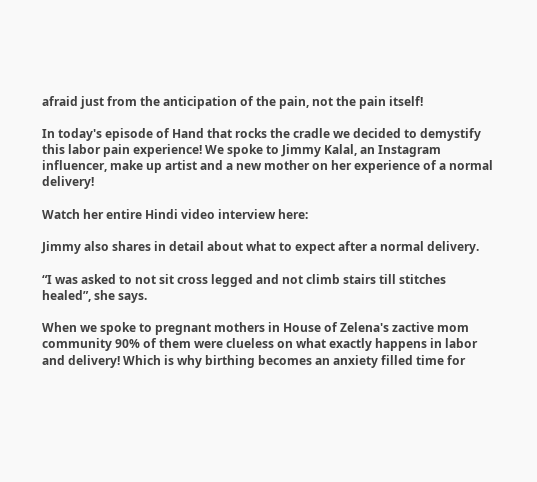afraid just from the anticipation of the pain, not the pain itself!

In today's episode of Hand that rocks the cradle we decided to demystify this labor pain experience! We spoke to Jimmy Kalal, an Instagram influencer, make up artist and a new mother on her experience of a normal delivery!

Watch her entire Hindi video interview here:

Jimmy also shares in detail about what to expect after a normal delivery.

“I was asked to not sit cross legged and not climb stairs till stitches healed”, she says.

When we spoke to pregnant mothers in House of Zelena's zactive mom community 90% of them were clueless on what exactly happens in labor and delivery! Which is why birthing becomes an anxiety filled time for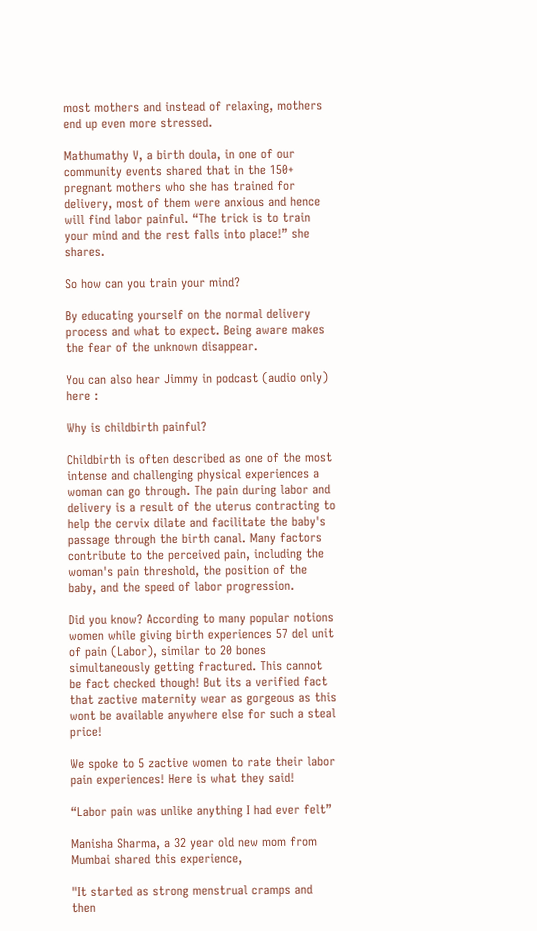most mothers and instead of relaxing, mothers end up even more stressed.

Mathumathy V, a birth doula, in one of our community events shared that in the 150+ pregnant mothers who she has trained for delivery, most of them were anxious and hence will find labor painful. “The trick is to train your mind and the rest falls into place!” she shares.

So how can you train your mind?

By educating yourself on the normal delivery process and what to expect. Being aware makes the fear of the unknown disappear.

You can also hear Jimmy in podcast (audio only) here :

Why is childbirth painful?

Childbirth is often described as one of the most intense and challenging physical experiences a woman can go through. The pain during labor and delivery is a result of the uterus contracting to help the cervix dilate and facilitate the baby's passage through the birth canal. Many factors contribute to the perceived pain, including the woman's pain threshold, the position of the baby, and the speed of labor progression.

Did you know? According to many popular notions women while giving birth experiences 57 del unit of pain (Labor), similar to 20 bones simultaneously getting fractured. This cannot be fact checked though! But its a verified fact that zactive maternity wear as gorgeous as this wont be available anywhere else for such a steal price!

We spoke to 5 zactive women to rate their labor pain experiences! Here is what they said!

“Labor pain was unlike anything I had ever felt”

Manisha Sharma, a 32 year old new mom from Mumbai shared this experience,

"It started as strong menstrual cramps and then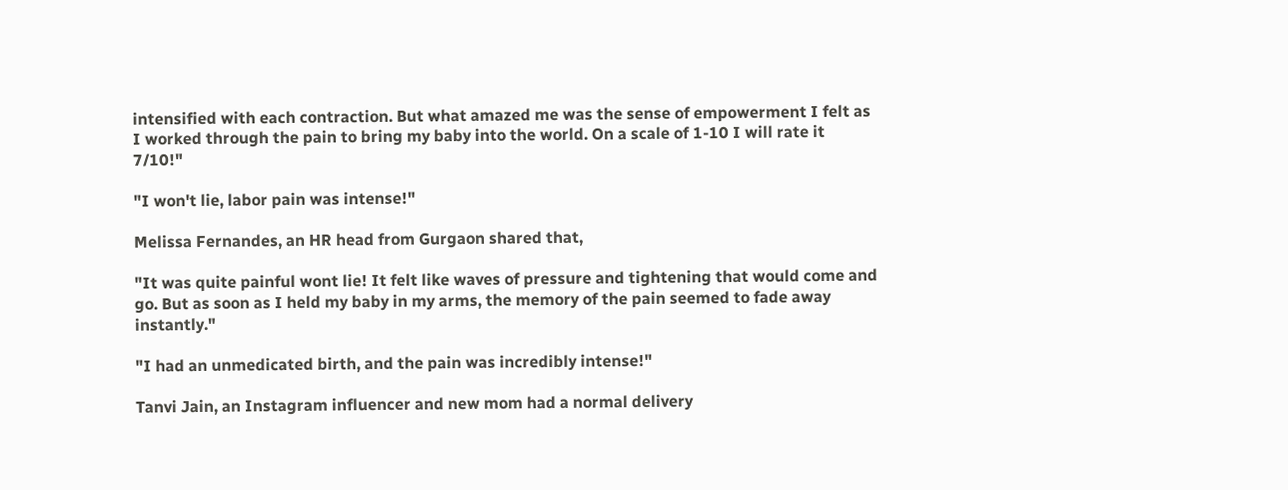intensified with each contraction. But what amazed me was the sense of empowerment I felt as I worked through the pain to bring my baby into the world. On a scale of 1-10 I will rate it 7/10!"

"I won't lie, labor pain was intense!"

Melissa Fernandes, an HR head from Gurgaon shared that,

"It was quite painful wont lie! It felt like waves of pressure and tightening that would come and go. But as soon as I held my baby in my arms, the memory of the pain seemed to fade away instantly."

"I had an unmedicated birth, and the pain was incredibly intense!"

Tanvi Jain, an Instagram influencer and new mom had a normal delivery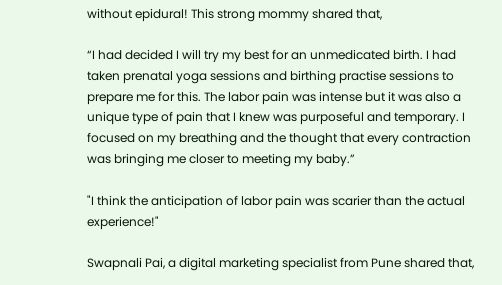without epidural! This strong mommy shared that,

“I had decided I will try my best for an unmedicated birth. I had taken prenatal yoga sessions and birthing practise sessions to prepare me for this. The labor pain was intense but it was also a unique type of pain that I knew was purposeful and temporary. I focused on my breathing and the thought that every contraction was bringing me closer to meeting my baby.”

"I think the anticipation of labor pain was scarier than the actual experience!"

Swapnali Pai, a digital marketing specialist from Pune shared that,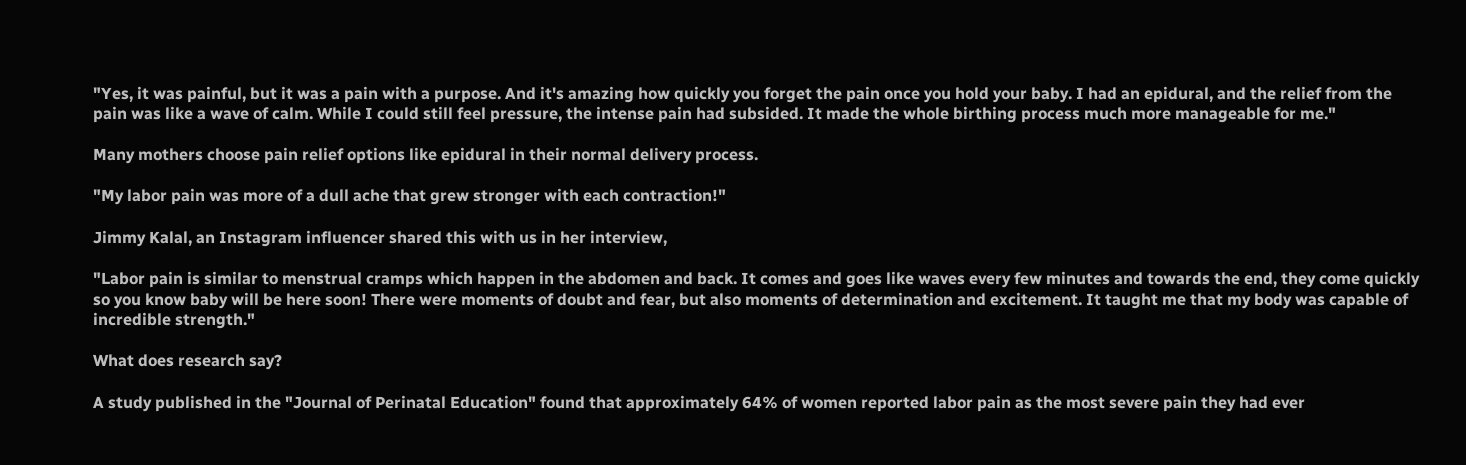"Yes, it was painful, but it was a pain with a purpose. And it's amazing how quickly you forget the pain once you hold your baby. I had an epidural, and the relief from the pain was like a wave of calm. While I could still feel pressure, the intense pain had subsided. It made the whole birthing process much more manageable for me."

Many mothers choose pain relief options like epidural in their normal delivery process.

"My labor pain was more of a dull ache that grew stronger with each contraction!"

Jimmy Kalal, an Instagram influencer shared this with us in her interview,

"Labor pain is similar to menstrual cramps which happen in the abdomen and back. It comes and goes like waves every few minutes and towards the end, they come quickly so you know baby will be here soon! There were moments of doubt and fear, but also moments of determination and excitement. It taught me that my body was capable of incredible strength."

What does research say?

A study published in the "Journal of Perinatal Education" found that approximately 64% of women reported labor pain as the most severe pain they had ever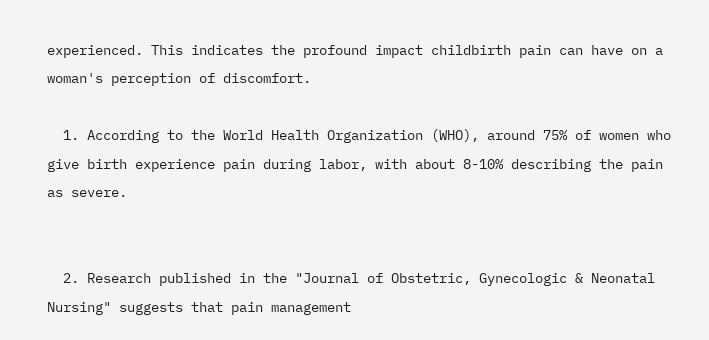experienced. This indicates the profound impact childbirth pain can have on a woman's perception of discomfort.

  1. According to the World Health Organization (WHO), around 75% of women who give birth experience pain during labor, with about 8-10% describing the pain as severe.


  2. Research published in the "Journal of Obstetric, Gynecologic & Neonatal Nursing" suggests that pain management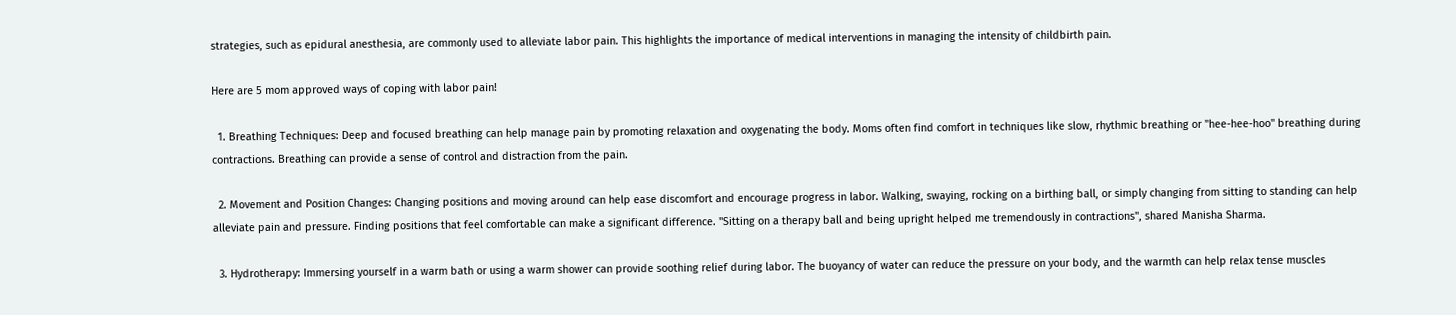strategies, such as epidural anesthesia, are commonly used to alleviate labor pain. This highlights the importance of medical interventions in managing the intensity of childbirth pain.

Here are 5 mom approved ways of coping with labor pain!

  1. Breathing Techniques: Deep and focused breathing can help manage pain by promoting relaxation and oxygenating the body. Moms often find comfort in techniques like slow, rhythmic breathing or "hee-hee-hoo" breathing during contractions. Breathing can provide a sense of control and distraction from the pain.

  2. Movement and Position Changes: Changing positions and moving around can help ease discomfort and encourage progress in labor. Walking, swaying, rocking on a birthing ball, or simply changing from sitting to standing can help alleviate pain and pressure. Finding positions that feel comfortable can make a significant difference. "Sitting on a therapy ball and being upright helped me tremendously in contractions", shared Manisha Sharma.

  3. Hydrotherapy: Immersing yourself in a warm bath or using a warm shower can provide soothing relief during labor. The buoyancy of water can reduce the pressure on your body, and the warmth can help relax tense muscles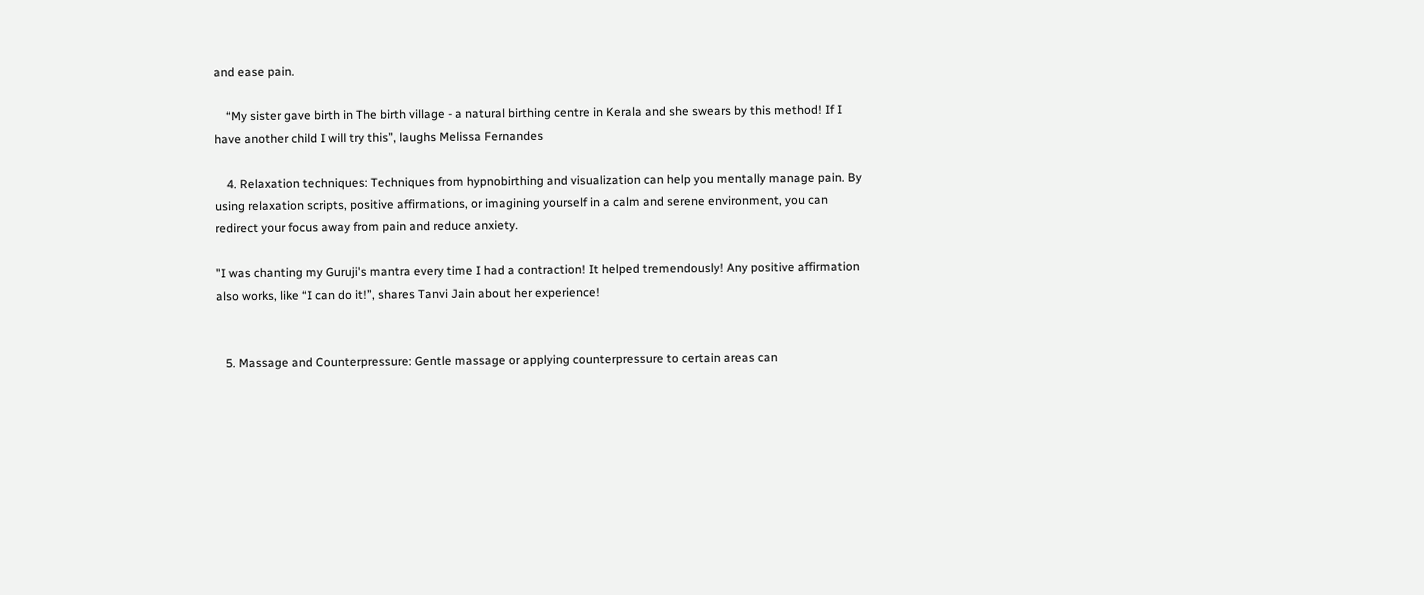and ease pain.

    “My sister gave birth in The birth village - a natural birthing centre in Kerala and she swears by this method! If I have another child I will try this”, laughs Melissa Fernandes

    4. Relaxation techniques: Techniques from hypnobirthing and visualization can help you mentally manage pain. By using relaxation scripts, positive affirmations, or imagining yourself in a calm and serene environment, you can redirect your focus away from pain and reduce anxiety.

"I was chanting my Guruji's mantra every time I had a contraction! It helped tremendously! Any positive affirmation also works, like “I can do it!”, shares Tanvi Jain about her experience!


   5. Massage and Counterpressure: Gentle massage or applying counterpressure to certain areas can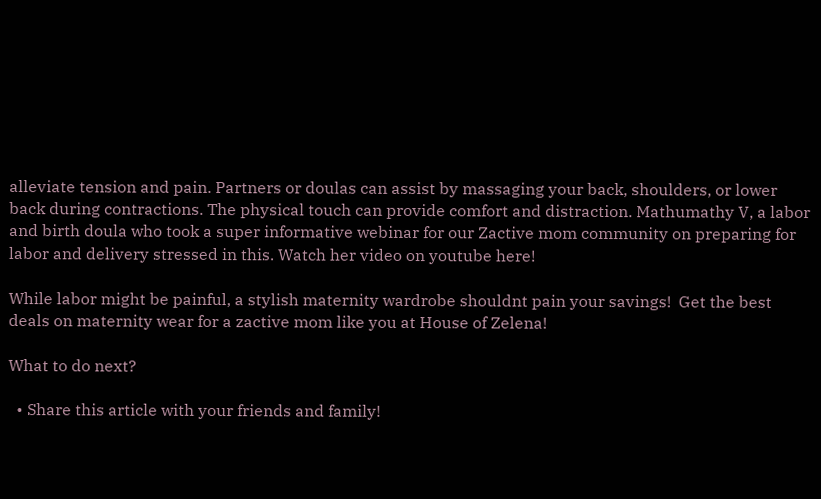alleviate tension and pain. Partners or doulas can assist by massaging your back, shoulders, or lower back during contractions. The physical touch can provide comfort and distraction. Mathumathy V, a labor and birth doula who took a super informative webinar for our Zactive mom community on preparing for labor and delivery stressed in this. Watch her video on youtube here!

While labor might be painful, a stylish maternity wardrobe shouldnt pain your savings!  Get the best deals on maternity wear for a zactive mom like you at House of Zelena!

What to do next?

  • Share this article with your friends and family!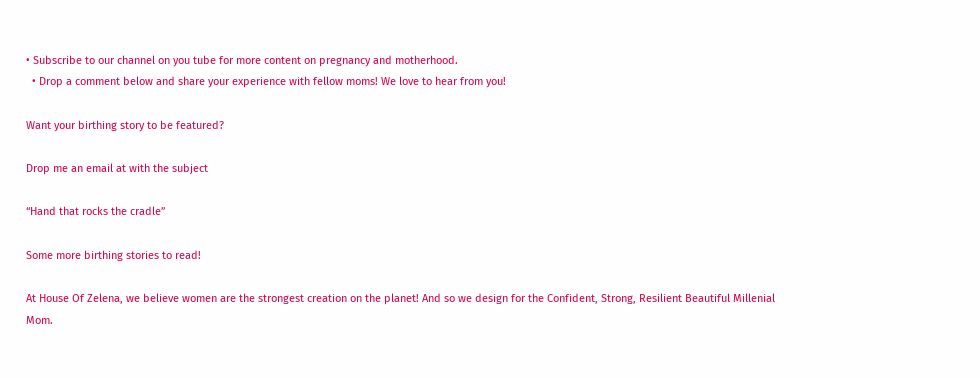• Subscribe to our channel on you tube for more content on pregnancy and motherhood.
  • Drop a comment below and share your experience with fellow moms! We love to hear from you!

Want your birthing story to be featured?

Drop me an email at with the subject

“Hand that rocks the cradle”

Some more birthing stories to read!

At House Of Zelena, we believe women are the strongest creation on the planet! And so we design for the Confident, Strong, Resilient Beautiful Millenial Mom.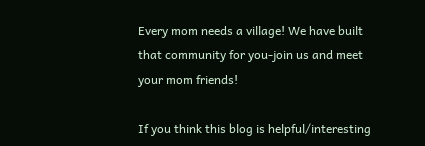Every mom needs a village! We have built that community for you-join us and meet your mom friends!

If you think this blog is helpful/interesting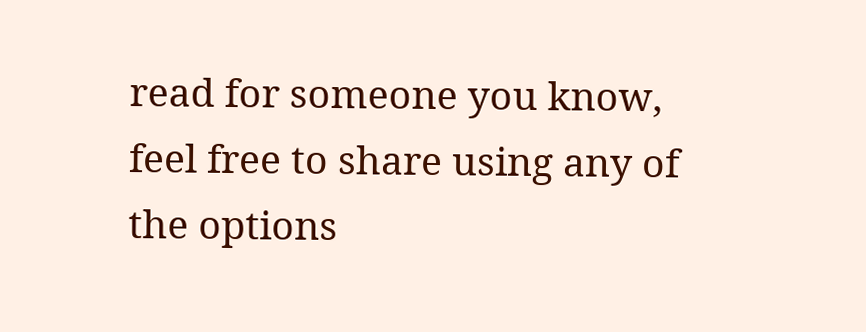read for someone you know, feel free to share using any of the options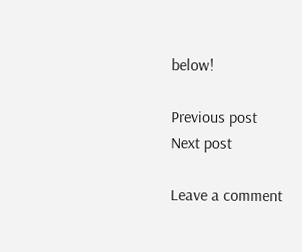below!

Previous post
Next post

Leave a comment